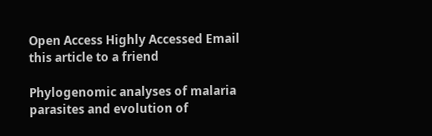Open Access Highly Accessed Email this article to a friend

Phylogenomic analyses of malaria parasites and evolution of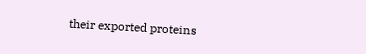their exported proteins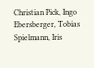Christian Pick, Ingo Ebersberger, Tobias Spielmann, Iris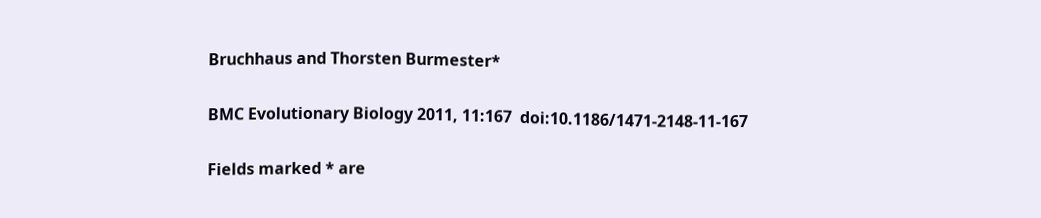Bruchhaus and Thorsten Burmester*

BMC Evolutionary Biology 2011, 11:167  doi:10.1186/1471-2148-11-167

Fields marked * are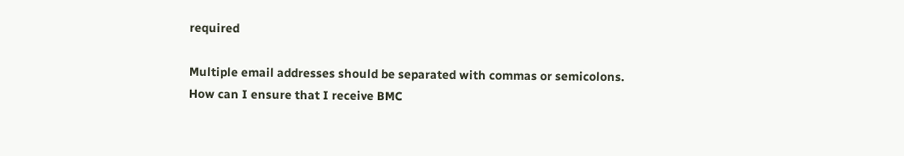required

Multiple email addresses should be separated with commas or semicolons.
How can I ensure that I receive BMC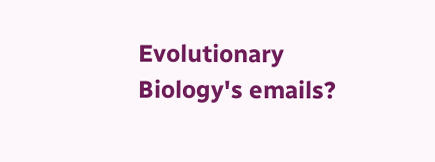Evolutionary Biology's emails?